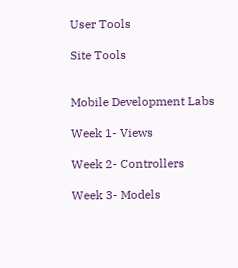User Tools

Site Tools


Mobile Development Labs

Week 1- Views

Week 2- Controllers

Week 3- Models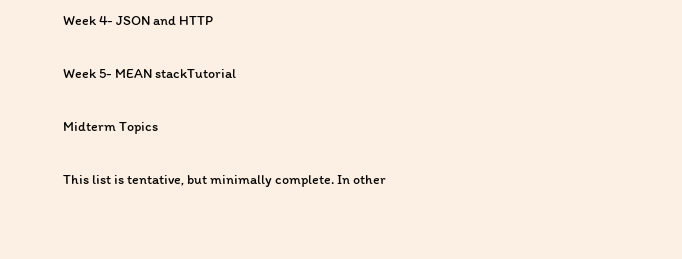Week 4- JSON and HTTP

Week 5- MEAN stackTutorial

Midterm Topics

This list is tentative, but minimally complete. In other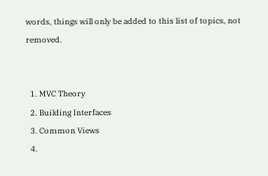words, things will only be added to this list of topics, not removed.


  1. MVC Theory
  2. Building Interfaces
  3. Common Views
  4.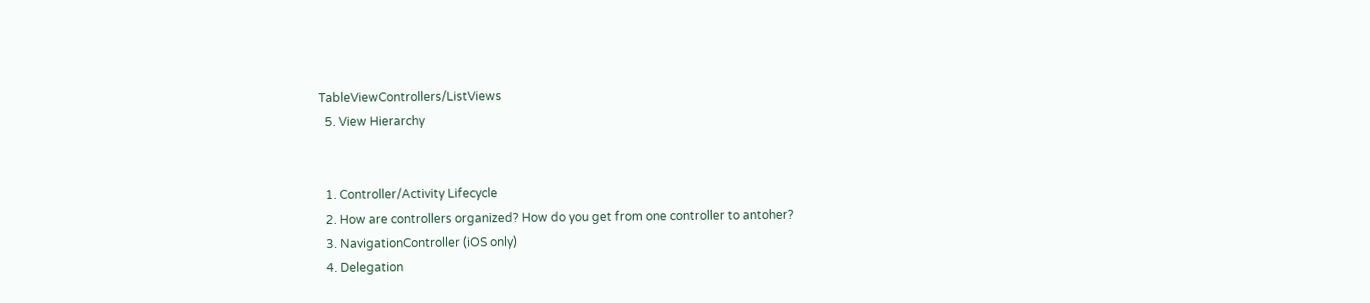TableViewControllers/ListViews
  5. View Hierarchy


  1. Controller/Activity Lifecycle
  2. How are controllers organized? How do you get from one controller to antoher?
  3. NavigationController (iOS only)
  4. Delegation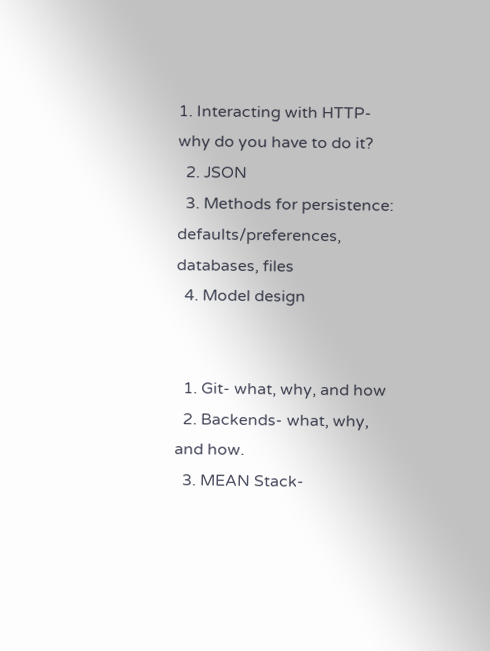1. Interacting with HTTP- why do you have to do it?
  2. JSON
  3. Methods for persistence: defaults/preferences, databases, files
  4. Model design


  1. Git- what, why, and how
  2. Backends- what, why, and how.
  3. MEAN Stack-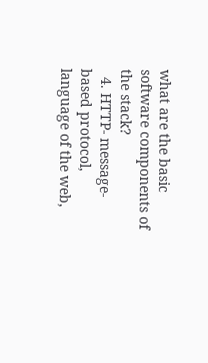what are the basic software components of the stack?
  4. HTTP- message-based protocol, language of the web,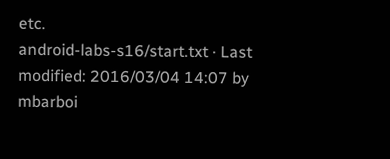etc.
android-labs-s16/start.txt · Last modified: 2016/03/04 14:07 by mbarboi